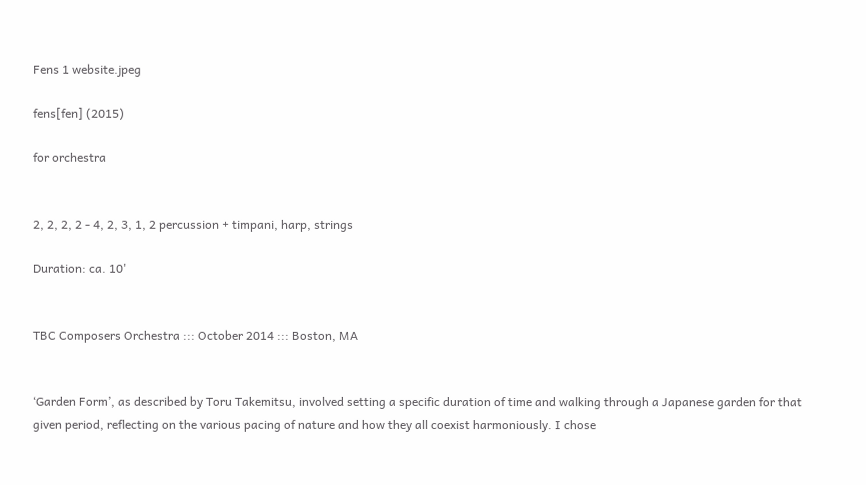Fens 1 website.jpeg

fens[fen] (2015)

for orchestra


2, 2, 2, 2 - 4, 2, 3, 1, 2 percussion + timpani, harp, strings

Duration: ca. 10'


TBC Composers Orchestra ::: October 2014 ::: Boston, MA


‘Garden Form’, as described by Toru Takemitsu, involved setting a specific duration of time and walking through a Japanese garden for that given period, reflecting on the various pacing of nature and how they all coexist harmoniously. I chose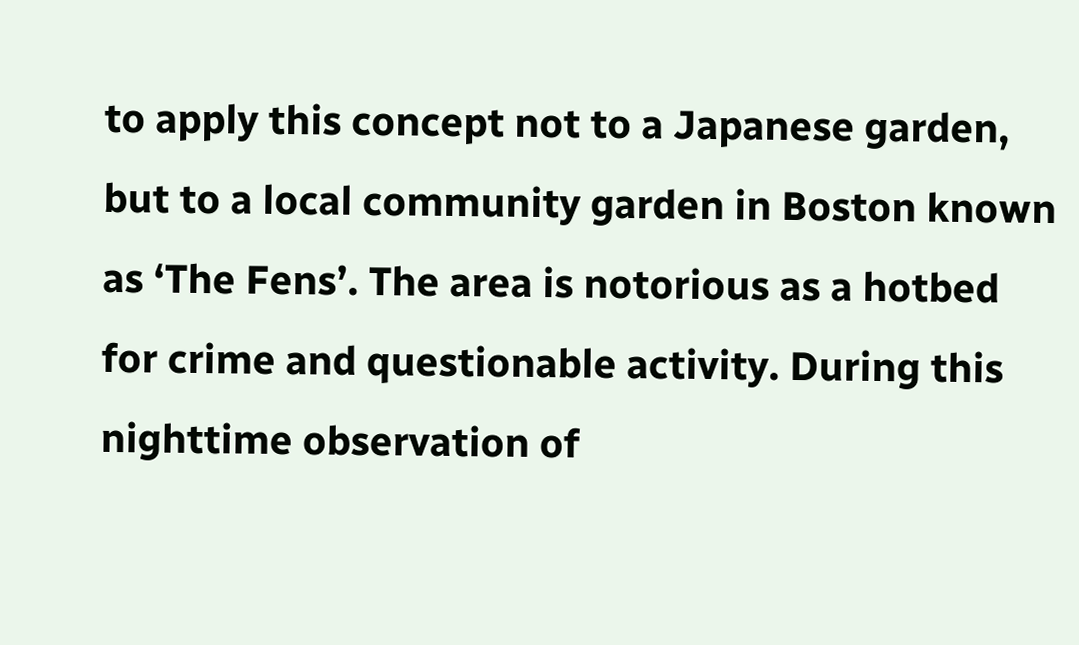to apply this concept not to a Japanese garden, but to a local community garden in Boston known as ‘The Fens’. The area is notorious as a hotbed for crime and questionable activity. During this nighttime observation of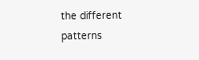the different patterns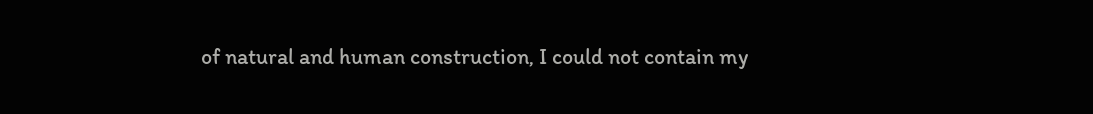of natural and human construction, I could not contain my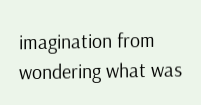imagination from wondering what was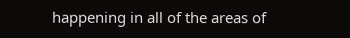happening in all of the areas of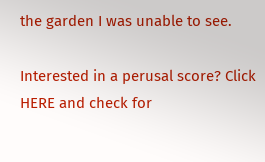the garden I was unable to see.

Interested in a perusal score? Click HERE and check for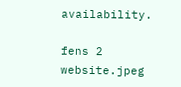availability.

fens 2 website.jpeg